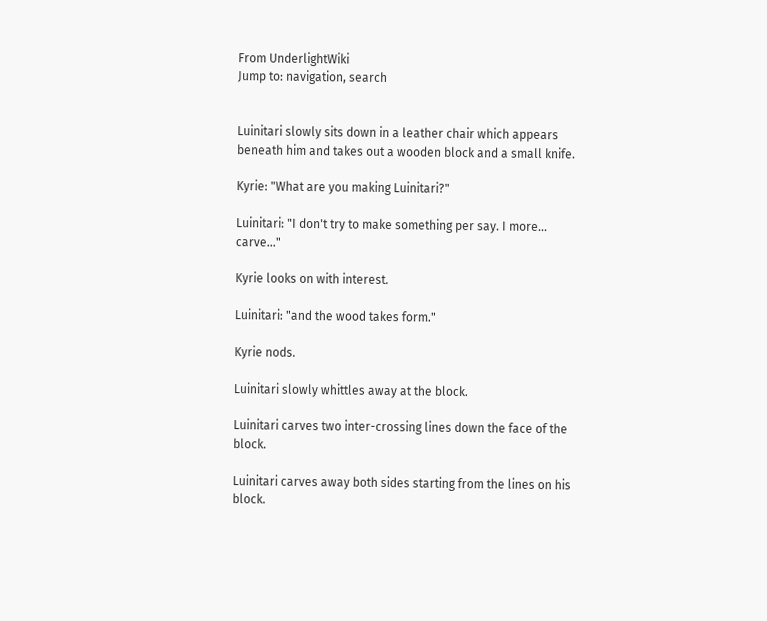From UnderlightWiki
Jump to: navigation, search


Luinitari slowly sits down in a leather chair which appears beneath him and takes out a wooden block and a small knife.

Kyrie: "What are you making Luinitari?"

Luinitari: "I don't try to make something per say. I more... carve..."

Kyrie looks on with interest.

Luinitari: "and the wood takes form."

Kyrie nods.

Luinitari slowly whittles away at the block.

Luinitari carves two inter-crossing lines down the face of the block.

Luinitari carves away both sides starting from the lines on his block.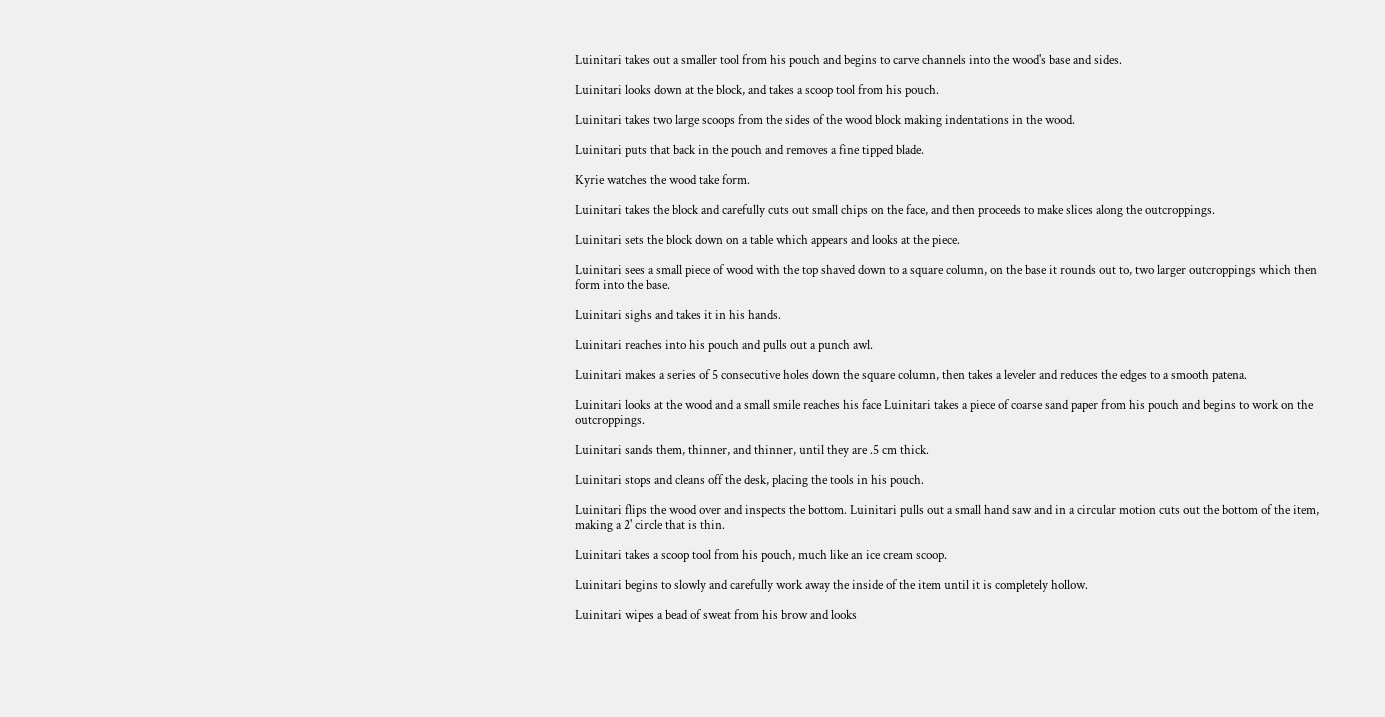Luinitari takes out a smaller tool from his pouch and begins to carve channels into the wood's base and sides.

Luinitari looks down at the block, and takes a scoop tool from his pouch.

Luinitari takes two large scoops from the sides of the wood block making indentations in the wood.

Luinitari puts that back in the pouch and removes a fine tipped blade.

Kyrie watches the wood take form.

Luinitari takes the block and carefully cuts out small chips on the face, and then proceeds to make slices along the outcroppings.

Luinitari sets the block down on a table which appears and looks at the piece.

Luinitari sees a small piece of wood with the top shaved down to a square column, on the base it rounds out to, two larger outcroppings which then form into the base.

Luinitari sighs and takes it in his hands.

Luinitari reaches into his pouch and pulls out a punch awl.

Luinitari makes a series of 5 consecutive holes down the square column, then takes a leveler and reduces the edges to a smooth patena.

Luinitari looks at the wood and a small smile reaches his face Luinitari takes a piece of coarse sand paper from his pouch and begins to work on the outcroppings.

Luinitari sands them, thinner, and thinner, until they are .5 cm thick.

Luinitari stops and cleans off the desk, placing the tools in his pouch.

Luinitari flips the wood over and inspects the bottom. Luinitari pulls out a small hand saw and in a circular motion cuts out the bottom of the item, making a 2' circle that is thin.

Luinitari takes a scoop tool from his pouch, much like an ice cream scoop.

Luinitari begins to slowly and carefully work away the inside of the item until it is completely hollow.

Luinitari wipes a bead of sweat from his brow and looks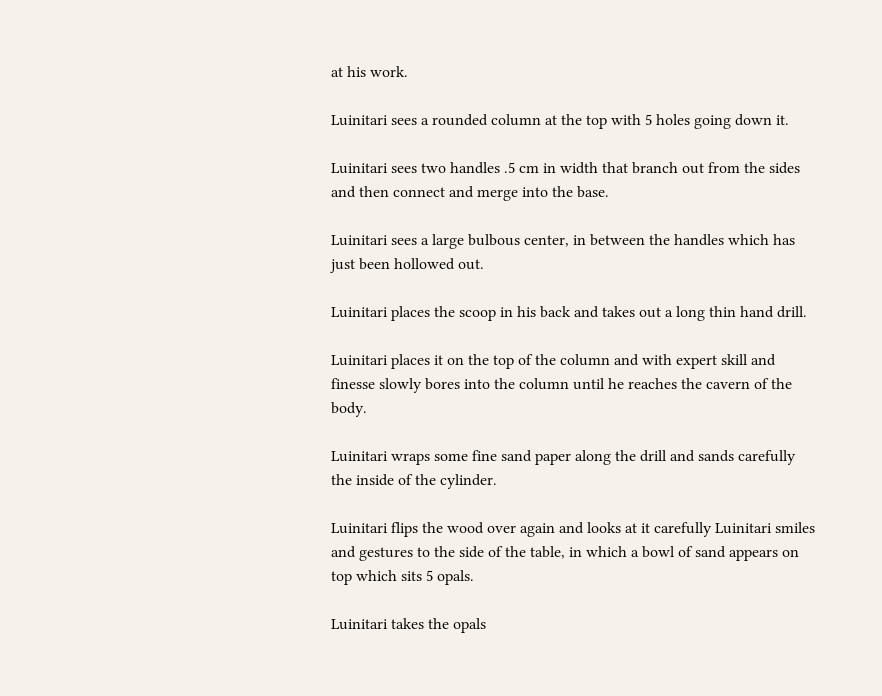at his work.

Luinitari sees a rounded column at the top with 5 holes going down it.

Luinitari sees two handles .5 cm in width that branch out from the sides and then connect and merge into the base.

Luinitari sees a large bulbous center, in between the handles which has just been hollowed out.

Luinitari places the scoop in his back and takes out a long thin hand drill.

Luinitari places it on the top of the column and with expert skill and finesse slowly bores into the column until he reaches the cavern of the body.

Luinitari wraps some fine sand paper along the drill and sands carefully the inside of the cylinder.

Luinitari flips the wood over again and looks at it carefully Luinitari smiles and gestures to the side of the table, in which a bowl of sand appears on top which sits 5 opals.

Luinitari takes the opals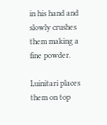in his hand and slowly crushes them making a fine powder.

Luinitari places them on top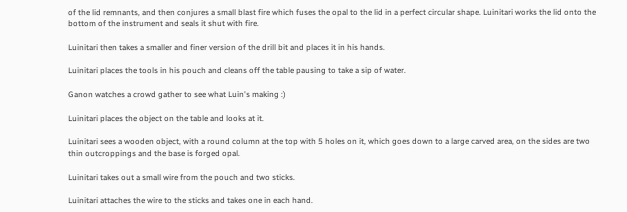of the lid remnants, and then conjures a small blast fire which fuses the opal to the lid in a perfect circular shape. Luinitari works the lid onto the bottom of the instrument and seals it shut with fire.

Luinitari then takes a smaller and finer version of the drill bit and places it in his hands.

Luinitari places the tools in his pouch and cleans off the table pausing to take a sip of water.

Ganon watches a crowd gather to see what Luin's making :)

Luinitari places the object on the table and looks at it.

Luinitari sees a wooden object, with a round column at the top with 5 holes on it, which goes down to a large carved area, on the sides are two thin outcroppings and the base is forged opal.

Luinitari takes out a small wire from the pouch and two sticks.

Luinitari attaches the wire to the sticks and takes one in each hand.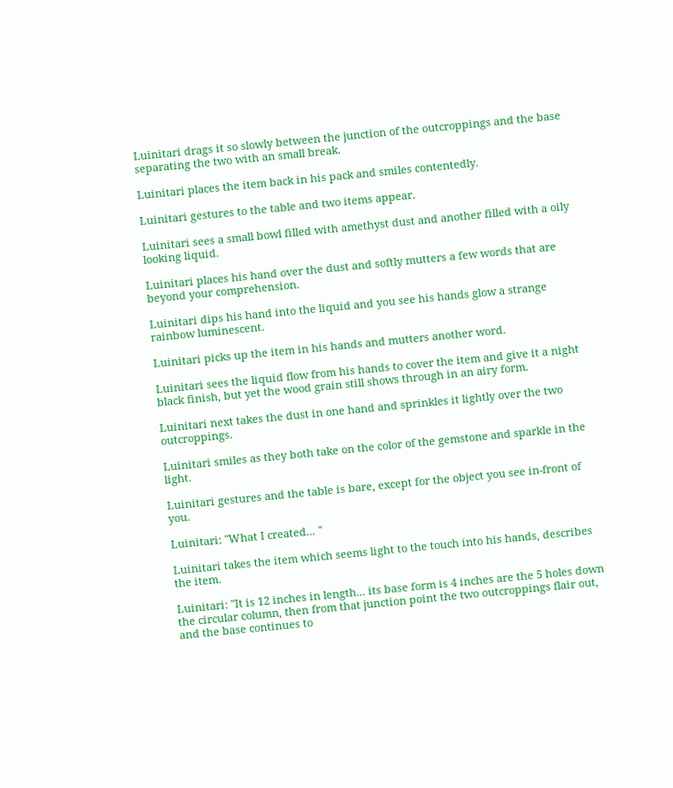Luinitari drags it so slowly between the junction of the outcroppings and the base separating the two with an small break.

Luinitari places the item back in his pack and smiles contentedly.

Luinitari gestures to the table and two items appear.

Luinitari sees a small bowl filled with amethyst dust and another filled with a oily looking liquid.

Luinitari places his hand over the dust and softly mutters a few words that are beyond your comprehension.

Luinitari dips his hand into the liquid and you see his hands glow a strange rainbow luminescent.

Luinitari picks up the item in his hands and mutters another word.

Luinitari sees the liquid flow from his hands to cover the item and give it a night black finish, but yet the wood grain still shows through in an airy form.

Luinitari next takes the dust in one hand and sprinkles it lightly over the two outcroppings.

Luinitari smiles as they both take on the color of the gemstone and sparkle in the light.

Luinitari gestures and the table is bare, except for the object you see in-front of you.

Luinitari: "What I created... "

Luinitari takes the item which seems light to the touch into his hands, describes the item.

Luinitari: "It is 12 inches in length... its base form is 4 inches are the 5 holes down the circular column, then from that junction point the two outcroppings flair out, and the base continues to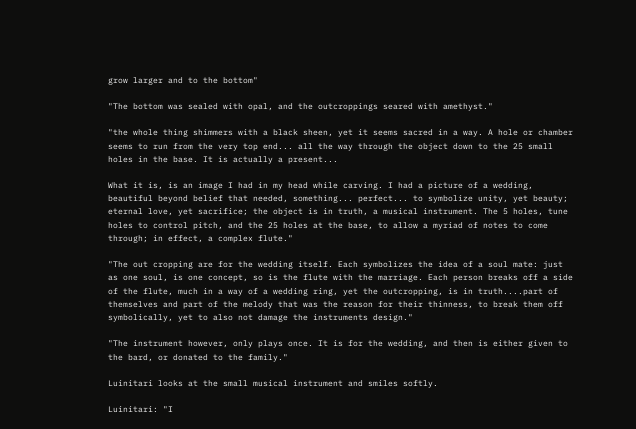grow larger and to the bottom"

"The bottom was sealed with opal, and the outcroppings seared with amethyst."

"the whole thing shimmers with a black sheen, yet it seems sacred in a way. A hole or chamber seems to run from the very top end... all the way through the object down to the 25 small holes in the base. It is actually a present...

What it is, is an image I had in my head while carving. I had a picture of a wedding, beautiful beyond belief that needed, something... perfect... to symbolize unity, yet beauty; eternal love, yet sacrifice; the object is in truth, a musical instrument. The 5 holes, tune holes to control pitch, and the 25 holes at the base, to allow a myriad of notes to come through; in effect, a complex flute."

"The out cropping are for the wedding itself. Each symbolizes the idea of a soul mate: just as one soul, is one concept, so is the flute with the marriage. Each person breaks off a side of the flute, much in a way of a wedding ring, yet the outcropping, is in truth....part of themselves and part of the melody that was the reason for their thinness, to break them off symbolically, yet to also not damage the instruments design."

"The instrument however, only plays once. It is for the wedding, and then is either given to the bard, or donated to the family."

Luinitari looks at the small musical instrument and smiles softly.

Luinitari: "I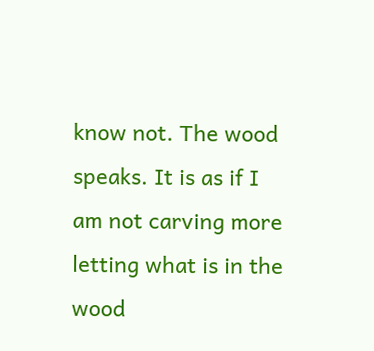know not. The wood speaks. It is as if I am not carving more letting what is in the wood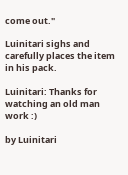come out."

Luinitari sighs and carefully places the item in his pack.

Luinitari: Thanks for watching an old man work :)

by Luinitari